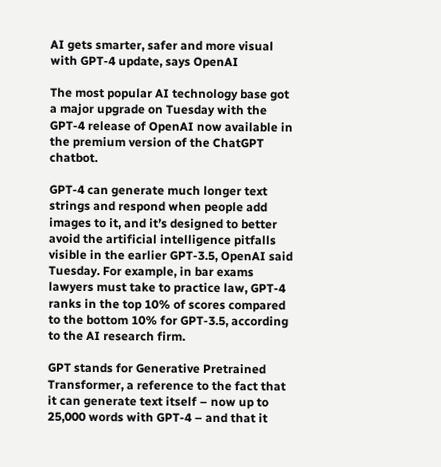AI gets smarter, safer and more visual with GPT-4 update, says OpenAI

The most popular AI technology base got a major upgrade on Tuesday with the GPT-4 release of OpenAI now available in the premium version of the ChatGPT chatbot.

GPT-4 can generate much longer text strings and respond when people add images to it, and it’s designed to better avoid the artificial intelligence pitfalls visible in the earlier GPT-3.5, OpenAI said Tuesday. For example, in bar exams lawyers must take to practice law, GPT-4 ranks in the top 10% of scores compared to the bottom 10% for GPT-3.5, according to the AI research firm.

GPT stands for Generative Pretrained Transformer, a reference to the fact that it can generate text itself – now up to 25,000 words with GPT-4 – and that it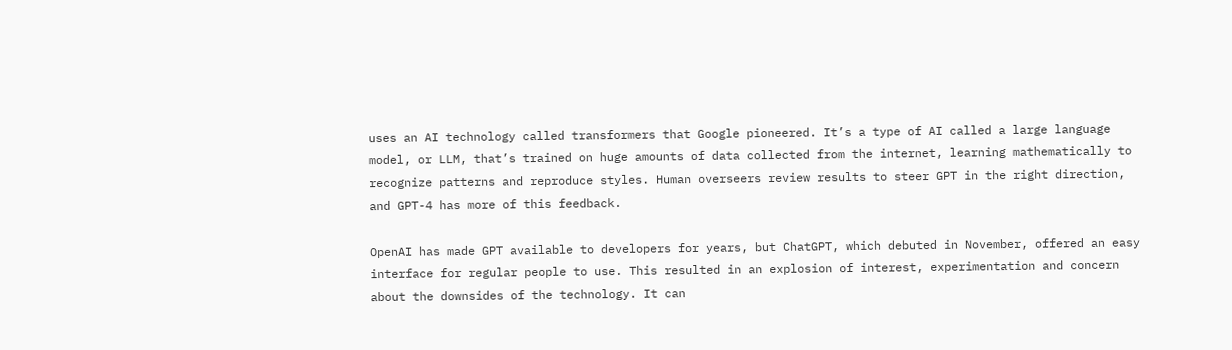uses an AI technology called transformers that Google pioneered. It’s a type of AI called a large language model, or LLM, that’s trained on huge amounts of data collected from the internet, learning mathematically to recognize patterns and reproduce styles. Human overseers review results to steer GPT in the right direction, and GPT-4 has more of this feedback.

OpenAI has made GPT available to developers for years, but ChatGPT, which debuted in November, offered an easy interface for regular people to use. This resulted in an explosion of interest, experimentation and concern about the downsides of the technology. It can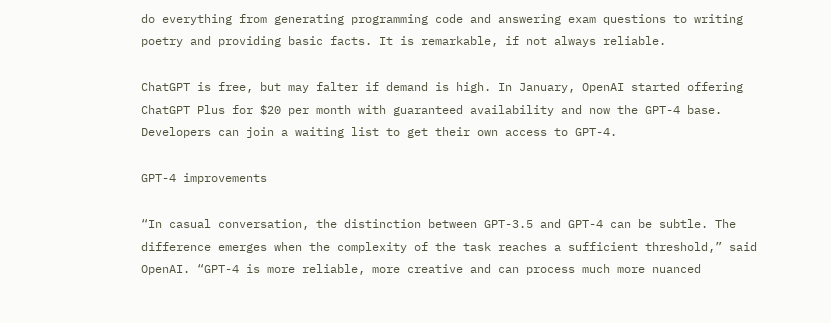do everything from generating programming code and answering exam questions to writing poetry and providing basic facts. It is remarkable, if not always reliable.

ChatGPT is free, but may falter if demand is high. In January, OpenAI started offering ChatGPT Plus for $20 per month with guaranteed availability and now the GPT-4 base. Developers can join a waiting list to get their own access to GPT-4.

GPT-4 improvements

“In casual conversation, the distinction between GPT-3.5 and GPT-4 can be subtle. The difference emerges when the complexity of the task reaches a sufficient threshold,” said OpenAI. “GPT-4 is more reliable, more creative and can process much more nuanced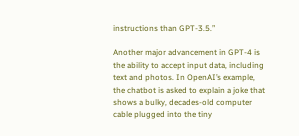instructions than GPT-3.5.”

Another major advancement in GPT-4 is the ability to accept input data, including text and photos. In OpenAI’s example, the chatbot is asked to explain a joke that shows a bulky, decades-old computer cable plugged into the tiny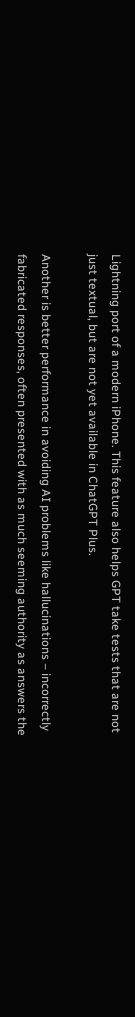Lightning port of a modern iPhone. This feature also helps GPT take tests that are not just textual, but are not yet available in ChatGPT Plus.

Another is better performance in avoiding AI problems like hallucinations – incorrectly fabricated responses, often presented with as much seeming authority as answers the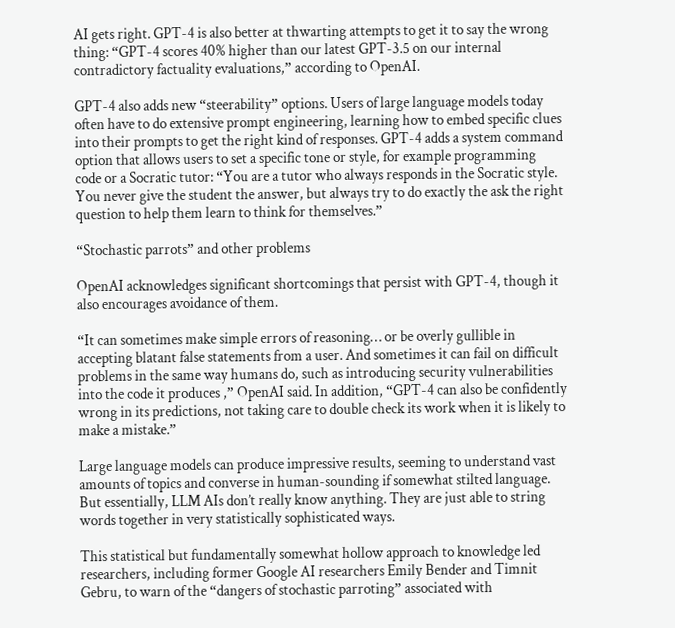AI gets right. GPT-4 is also better at thwarting attempts to get it to say the wrong thing: “GPT-4 scores 40% higher than our latest GPT-3.5 on our internal contradictory factuality evaluations,” according to OpenAI.

GPT-4 also adds new “steerability” options. Users of large language models today often have to do extensive prompt engineering, learning how to embed specific clues into their prompts to get the right kind of responses. GPT-4 adds a system command option that allows users to set a specific tone or style, for example programming code or a Socratic tutor: “You are a tutor who always responds in the Socratic style. You never give the student the answer, but always try to do exactly the ask the right question to help them learn to think for themselves.”

“Stochastic parrots” and other problems

OpenAI acknowledges significant shortcomings that persist with GPT-4, though it also encourages avoidance of them.

“It can sometimes make simple errors of reasoning… or be overly gullible in accepting blatant false statements from a user. And sometimes it can fail on difficult problems in the same way humans do, such as introducing security vulnerabilities into the code it produces ,” OpenAI said. In addition, “GPT-4 can also be confidently wrong in its predictions, not taking care to double check its work when it is likely to make a mistake.”

Large language models can produce impressive results, seeming to understand vast amounts of topics and converse in human-sounding if somewhat stilted language. But essentially, LLM AIs don’t really know anything. They are just able to string words together in very statistically sophisticated ways.

This statistical but fundamentally somewhat hollow approach to knowledge led researchers, including former Google AI researchers Emily Bender and Timnit Gebru, to warn of the “dangers of stochastic parroting” associated with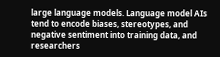large language models. Language model AIs tend to encode biases, stereotypes, and negative sentiment into training data, and researchers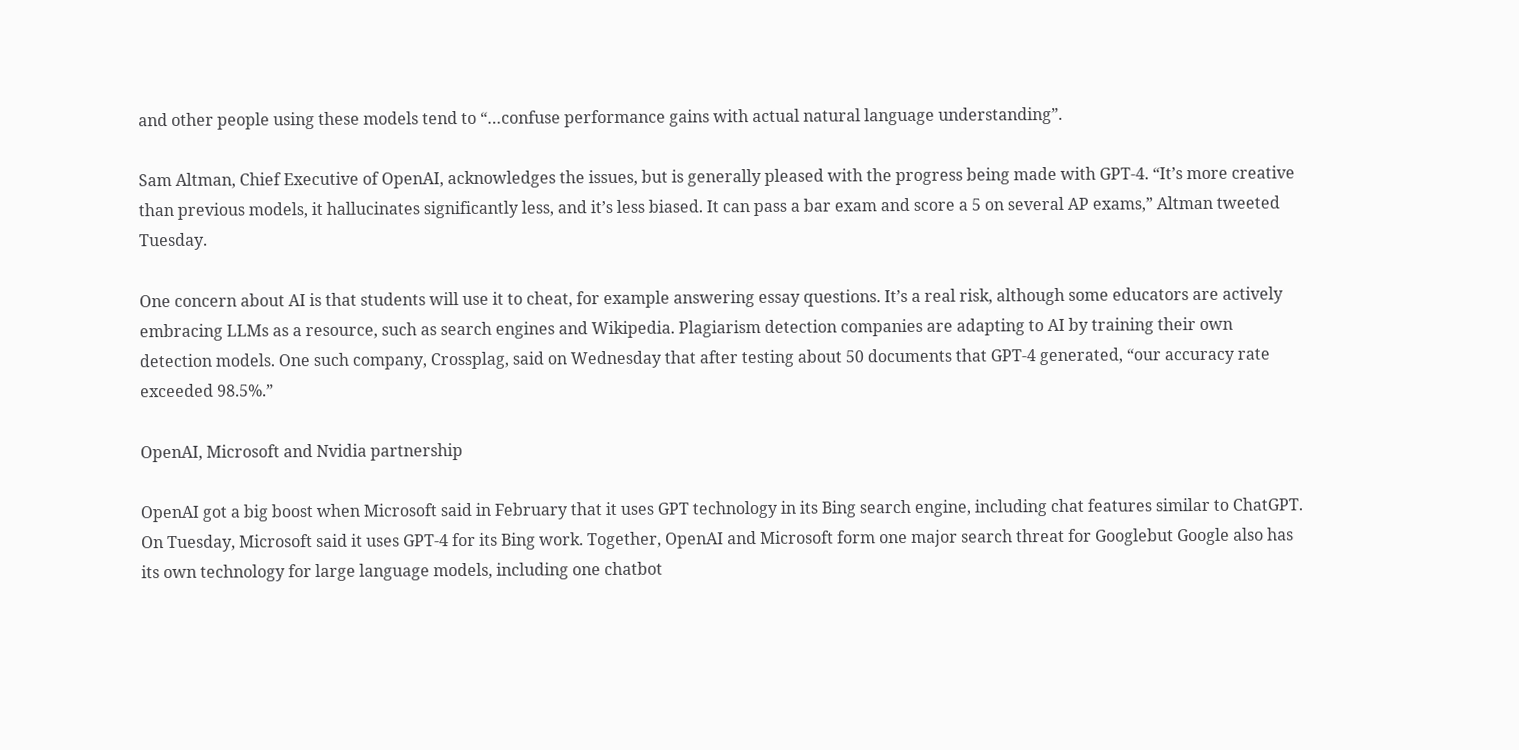and other people using these models tend to “…confuse performance gains with actual natural language understanding”.

Sam Altman, Chief Executive of OpenAI, acknowledges the issues, but is generally pleased with the progress being made with GPT-4. “It’s more creative than previous models, it hallucinates significantly less, and it’s less biased. It can pass a bar exam and score a 5 on several AP exams,” Altman tweeted Tuesday.

One concern about AI is that students will use it to cheat, for example answering essay questions. It’s a real risk, although some educators are actively embracing LLMs as a resource, such as search engines and Wikipedia. Plagiarism detection companies are adapting to AI by training their own detection models. One such company, Crossplag, said on Wednesday that after testing about 50 documents that GPT-4 generated, “our accuracy rate exceeded 98.5%.”

OpenAI, Microsoft and Nvidia partnership

OpenAI got a big boost when Microsoft said in February that it uses GPT technology in its Bing search engine, including chat features similar to ChatGPT. On Tuesday, Microsoft said it uses GPT-4 for its Bing work. Together, OpenAI and Microsoft form one major search threat for Googlebut Google also has its own technology for large language models, including one chatbot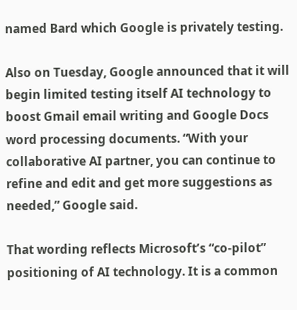named Bard which Google is privately testing.

Also on Tuesday, Google announced that it will begin limited testing itself AI technology to boost Gmail email writing and Google Docs word processing documents. “With your collaborative AI partner, you can continue to refine and edit and get more suggestions as needed,” Google said.

That wording reflects Microsoft’s “co-pilot” positioning of AI technology. It is a common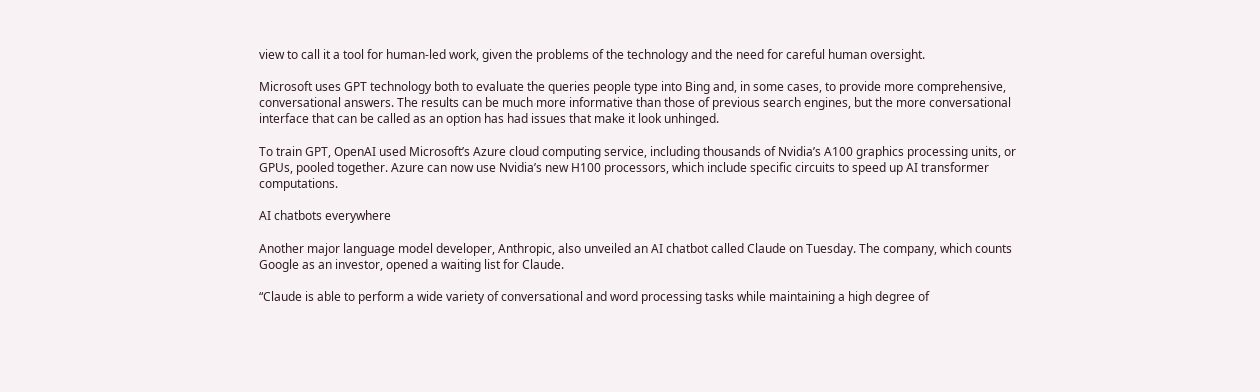view to call it a tool for human-led work, given the problems of the technology and the need for careful human oversight.

Microsoft uses GPT technology both to evaluate the queries people type into Bing and, in some cases, to provide more comprehensive, conversational answers. The results can be much more informative than those of previous search engines, but the more conversational interface that can be called as an option has had issues that make it look unhinged.

To train GPT, OpenAI used Microsoft’s Azure cloud computing service, including thousands of Nvidia’s A100 graphics processing units, or GPUs, pooled together. Azure can now use Nvidia’s new H100 processors, which include specific circuits to speed up AI transformer computations.

AI chatbots everywhere

Another major language model developer, Anthropic, also unveiled an AI chatbot called Claude on Tuesday. The company, which counts Google as an investor, opened a waiting list for Claude.

“Claude is able to perform a wide variety of conversational and word processing tasks while maintaining a high degree of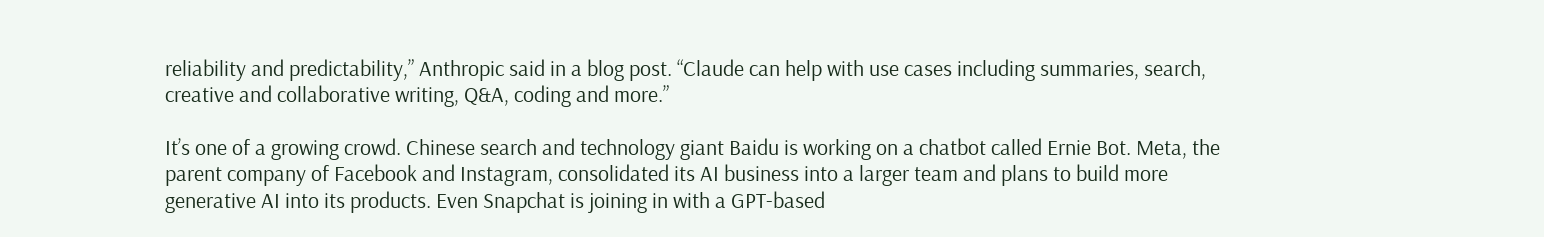reliability and predictability,” Anthropic said in a blog post. “Claude can help with use cases including summaries, search, creative and collaborative writing, Q&A, coding and more.”

It’s one of a growing crowd. Chinese search and technology giant Baidu is working on a chatbot called Ernie Bot. Meta, the parent company of Facebook and Instagram, consolidated its AI business into a larger team and plans to build more generative AI into its products. Even Snapchat is joining in with a GPT-based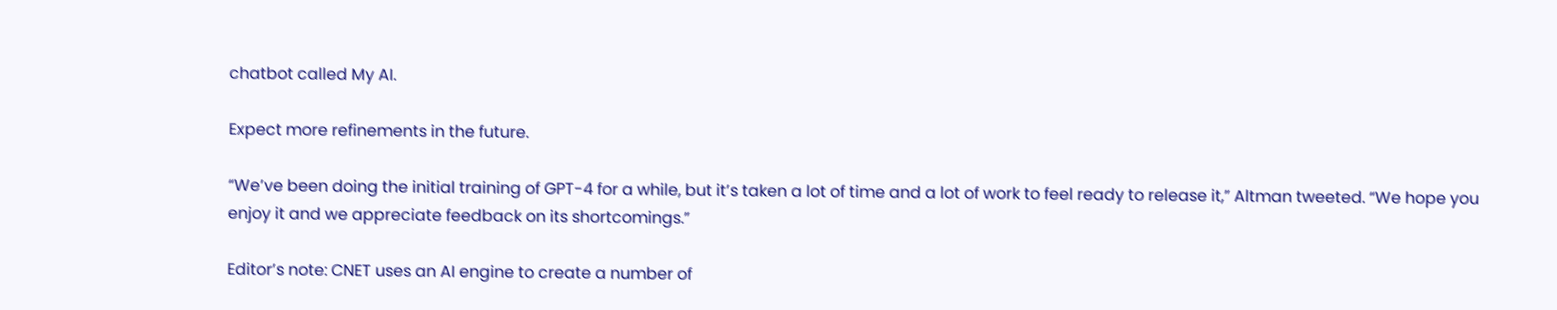chatbot called My AI.

Expect more refinements in the future.

“We’ve been doing the initial training of GPT-4 for a while, but it’s taken a lot of time and a lot of work to feel ready to release it,” Altman tweeted. “We hope you enjoy it and we appreciate feedback on its shortcomings.”

Editor’s note: CNET uses an AI engine to create a number of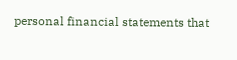personal financial statements that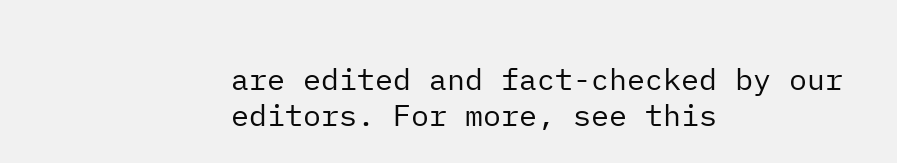are edited and fact-checked by our editors. For more, see this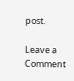post.

Leave a Comment